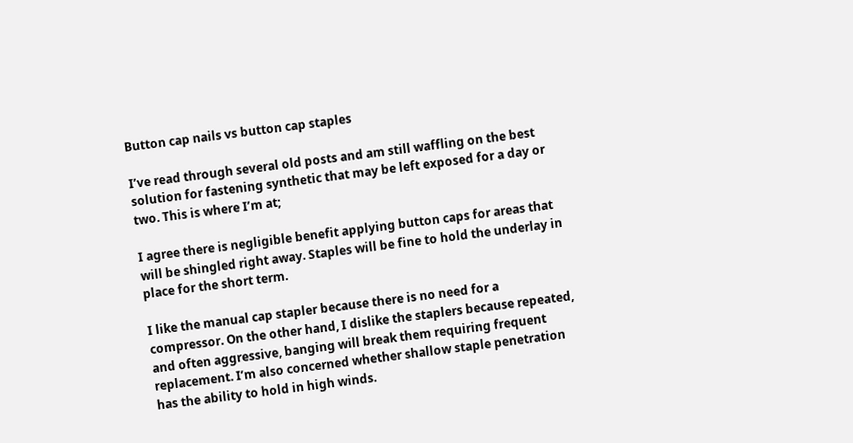Button cap nails vs button cap staples

I’ve read through several old posts and am still waffling on the best solution for fastening synthetic that may be left exposed for a day or two. This is where I’m at;

I agree there is negligible benefit applying button caps for areas that will be shingled right away. Staples will be fine to hold the underlay in place for the short term.

I like the manual cap stapler because there is no need for a compressor. On the other hand, I dislike the staplers because repeated, and often aggressive, banging will break them requiring frequent replacement. I’m also concerned whether shallow staple penetration has the ability to hold in high winds.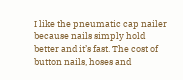I like the pneumatic cap nailer because nails simply hold better and it’s fast. The cost of button nails, hoses and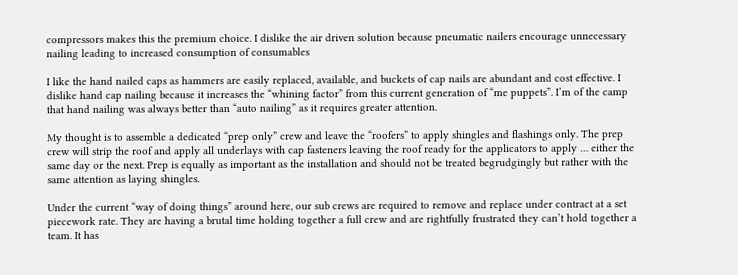compressors makes this the premium choice. I dislike the air driven solution because pneumatic nailers encourage unnecessary nailing leading to increased consumption of consumables

I like the hand nailed caps as hammers are easily replaced, available, and buckets of cap nails are abundant and cost effective. I dislike hand cap nailing because it increases the “whining factor” from this current generation of “me puppets”. I’m of the camp that hand nailing was always better than “auto nailing” as it requires greater attention.

My thought is to assemble a dedicated “prep only” crew and leave the “roofers” to apply shingles and flashings only. The prep crew will strip the roof and apply all underlays with cap fasteners leaving the roof ready for the applicators to apply … either the same day or the next. Prep is equally as important as the installation and should not be treated begrudgingly but rather with the same attention as laying shingles.

Under the current “way of doing things” around here, our sub crews are required to remove and replace under contract at a set piecework rate. They are having a brutal time holding together a full crew and are rightfully frustrated they can’t hold together a team. It has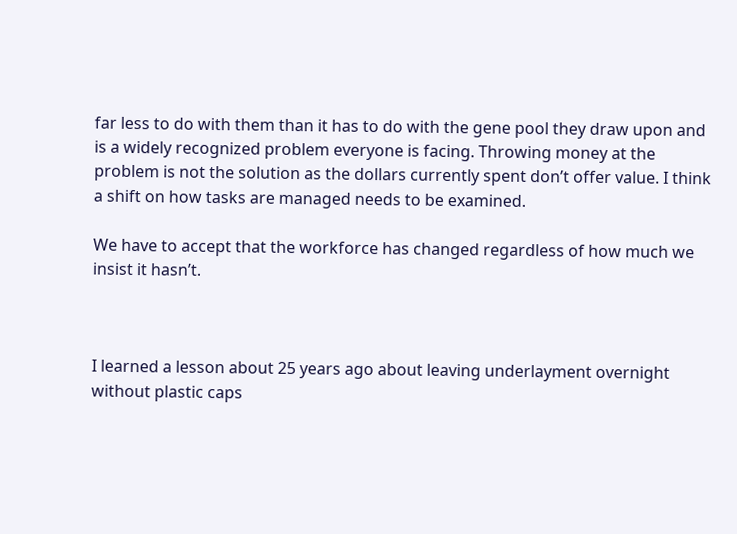far less to do with them than it has to do with the gene pool they draw upon and is a widely recognized problem everyone is facing. Throwing money at the problem is not the solution as the dollars currently spent don’t offer value. I think a shift on how tasks are managed needs to be examined.

We have to accept that the workforce has changed regardless of how much we insist it hasn’t.



I learned a lesson about 25 years ago about leaving underlayment overnight without plastic caps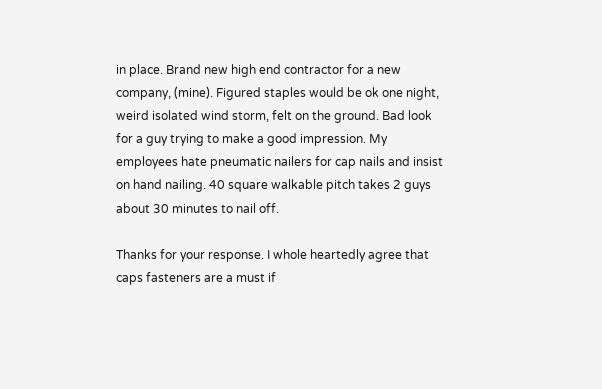in place. Brand new high end contractor for a new company, (mine). Figured staples would be ok one night, weird isolated wind storm, felt on the ground. Bad look for a guy trying to make a good impression. My employees hate pneumatic nailers for cap nails and insist on hand nailing. 40 square walkable pitch takes 2 guys about 30 minutes to nail off.

Thanks for your response. I whole heartedly agree that caps fasteners are a must if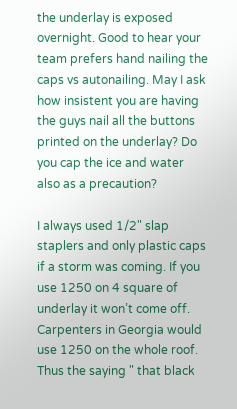the underlay is exposed overnight. Good to hear your team prefers hand nailing the caps vs autonailing. May I ask how insistent you are having the guys nail all the buttons printed on the underlay? Do you cap the ice and water also as a precaution?

I always used 1/2" slap staplers and only plastic caps if a storm was coming. If you use 1250 on 4 square of underlay it won’t come off. Carpenters in Georgia would use 1250 on the whole roof. Thus the saying " that black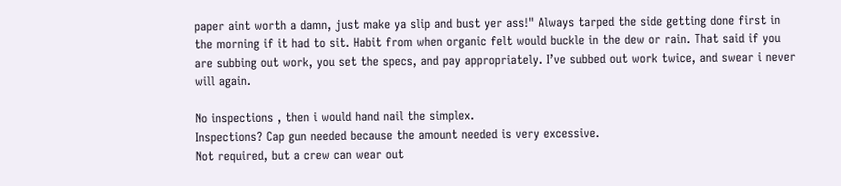paper aint worth a damn, just make ya slip and bust yer ass!" Always tarped the side getting done first in the morning if it had to sit. Habit from when organic felt would buckle in the dew or rain. That said if you are subbing out work, you set the specs, and pay appropriately. I’ve subbed out work twice, and swear i never will again.

No inspections , then i would hand nail the simplex.
Inspections? Cap gun needed because the amount needed is very excessive.
Not required, but a crew can wear out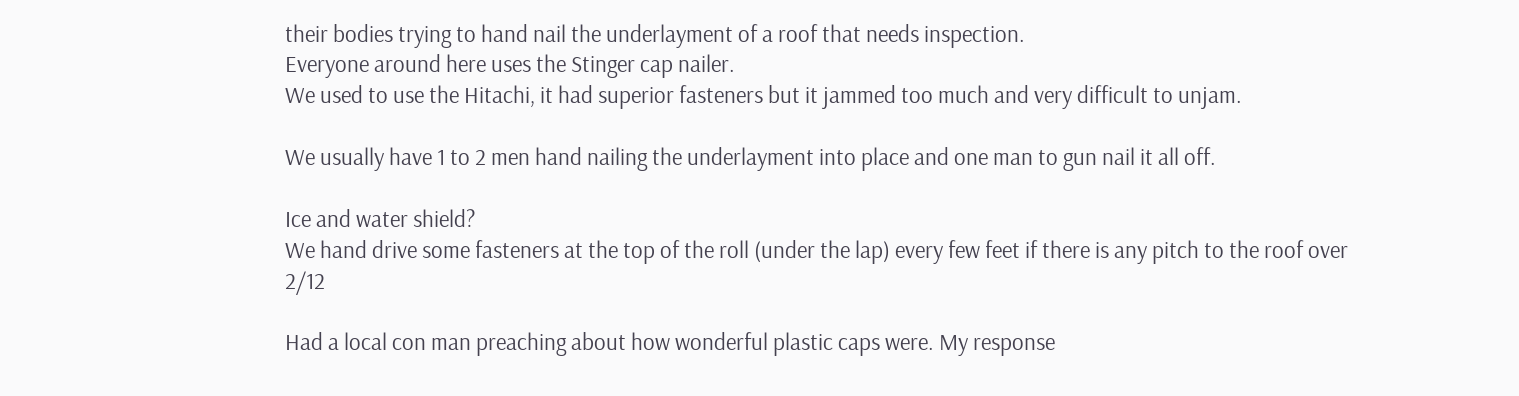their bodies trying to hand nail the underlayment of a roof that needs inspection.
Everyone around here uses the Stinger cap nailer.
We used to use the Hitachi, it had superior fasteners but it jammed too much and very difficult to unjam.

We usually have 1 to 2 men hand nailing the underlayment into place and one man to gun nail it all off.

Ice and water shield?
We hand drive some fasteners at the top of the roll (under the lap) every few feet if there is any pitch to the roof over 2/12

Had a local con man preaching about how wonderful plastic caps were. My response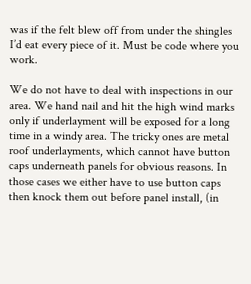was if the felt blew off from under the shingles I’d eat every piece of it. Must be code where you work.

We do not have to deal with inspections in our area. We hand nail and hit the high wind marks only if underlayment will be exposed for a long time in a windy area. The tricky ones are metal roof underlayments, which cannot have button caps underneath panels for obvious reasons. In those cases we either have to use button caps then knock them out before panel install, (in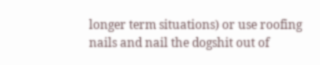longer term situations) or use roofing nails and nail the dogshit out of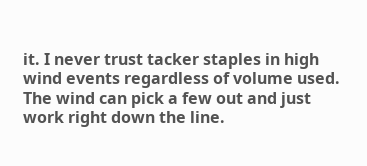it. I never trust tacker staples in high wind events regardless of volume used. The wind can pick a few out and just work right down the line.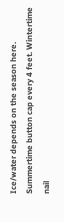Ice/water depends on the season here. Summertime button cap every 4 feet. Wintertime nail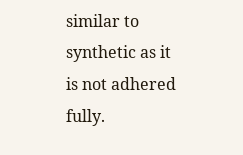similar to synthetic as it is not adhered fully.